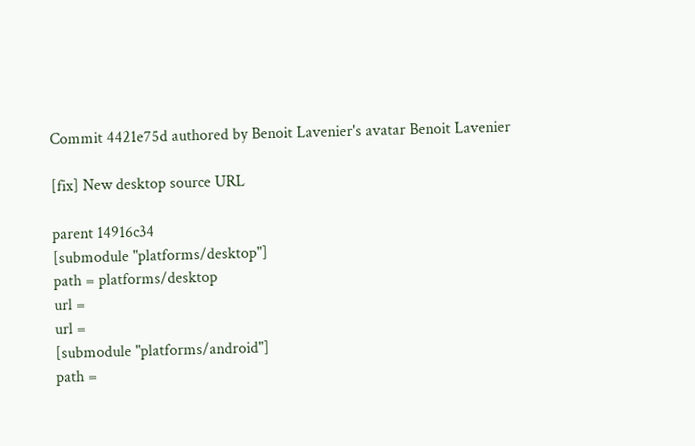Commit 4421e75d authored by Benoit Lavenier's avatar Benoit Lavenier

[fix] New desktop source URL

parent 14916c34
[submodule "platforms/desktop"]
path = platforms/desktop
url =
url =
[submodule "platforms/android"]
path =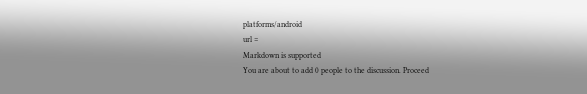platforms/android
url =
Markdown is supported
You are about to add 0 people to the discussion. Proceed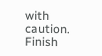with caution.
Finish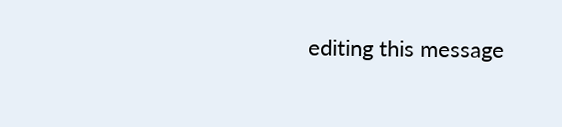editing this message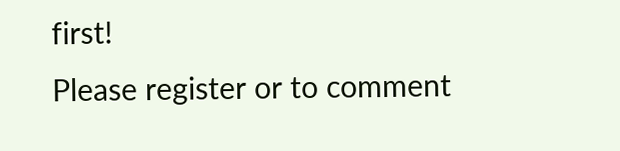first!
Please register or to comment